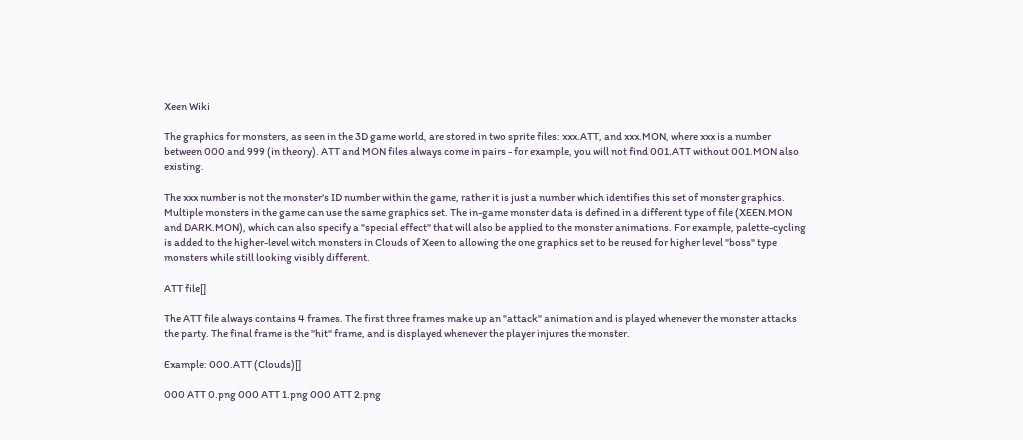Xeen Wiki

The graphics for monsters, as seen in the 3D game world, are stored in two sprite files: xxx.ATT, and xxx.MON, where xxx is a number between 000 and 999 (in theory). ATT and MON files always come in pairs - for example, you will not find 001.ATT without 001.MON also existing.

The xxx number is not the monster's ID number within the game, rather it is just a number which identifies this set of monster graphics. Multiple monsters in the game can use the same graphics set. The in-game monster data is defined in a different type of file (XEEN.MON and DARK.MON), which can also specify a "special effect" that will also be applied to the monster animations. For example, palette-cycling is added to the higher-level witch monsters in Clouds of Xeen to allowing the one graphics set to be reused for higher level "boss" type monsters while still looking visibly different.

ATT file[]

The ATT file always contains 4 frames. The first three frames make up an "attack" animation and is played whenever the monster attacks the party. The final frame is the "hit" frame, and is displayed whenever the player injures the monster.

Example: 000.ATT (Clouds)[]

000 ATT 0.png 000 ATT 1.png 000 ATT 2.png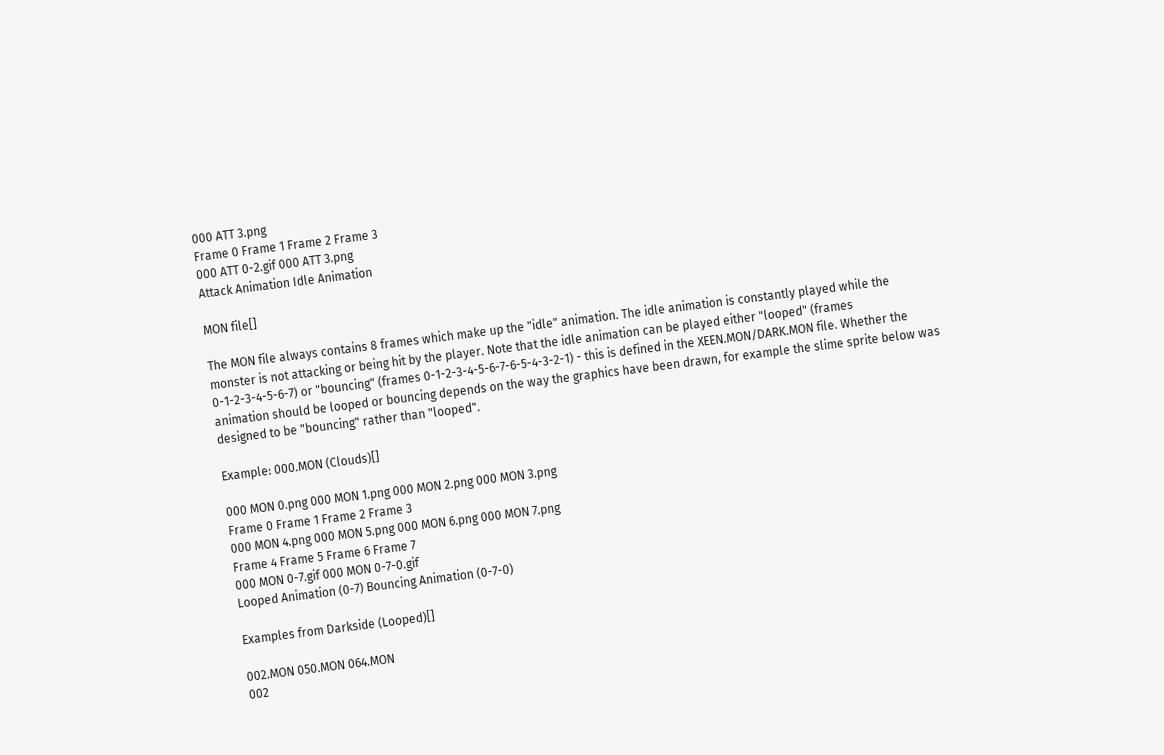000 ATT 3.png
Frame 0 Frame 1 Frame 2 Frame 3
000 ATT 0-2.gif 000 ATT 3.png
Attack Animation Idle Animation

MON file[]

The MON file always contains 8 frames which make up the "idle" animation. The idle animation is constantly played while the monster is not attacking or being hit by the player. Note that the idle animation can be played either "looped" (frames 0-1-2-3-4-5-6-7) or "bouncing" (frames 0-1-2-3-4-5-6-7-6-5-4-3-2-1) - this is defined in the XEEN.MON/DARK.MON file. Whether the animation should be looped or bouncing depends on the way the graphics have been drawn, for example the slime sprite below was designed to be "bouncing" rather than "looped".

Example: 000.MON (Clouds)[]

000 MON 0.png 000 MON 1.png 000 MON 2.png 000 MON 3.png
Frame 0 Frame 1 Frame 2 Frame 3
000 MON 4.png 000 MON 5.png 000 MON 6.png 000 MON 7.png
Frame 4 Frame 5 Frame 6 Frame 7
000 MON 0-7.gif 000 MON 0-7-0.gif
Looped Animation (0-7) Bouncing Animation (0-7-0)

Examples from Darkside (Looped)[]

002.MON 050.MON 064.MON
002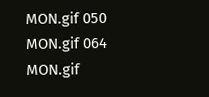MON.gif 050 MON.gif 064 MON.gif